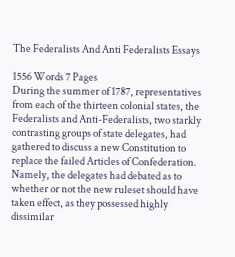The Federalists And Anti Federalists Essays

1556 Words 7 Pages
During the summer of 1787, representatives from each of the thirteen colonial states, the Federalists and Anti-Federalists, two starkly contrasting groups of state delegates, had gathered to discuss a new Constitution to replace the failed Articles of Confederation. Namely, the delegates had debated as to whether or not the new ruleset should have taken effect, as they possessed highly dissimilar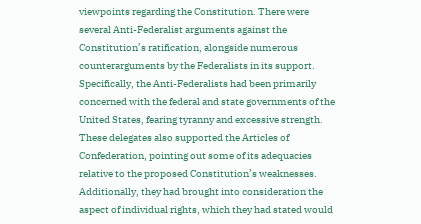viewpoints regarding the Constitution. There were several Anti-Federalist arguments against the Constitution’s ratification, alongside numerous counterarguments by the Federalists in its support. Specifically, the Anti-Federalists had been primarily concerned with the federal and state governments of the United States, fearing tyranny and excessive strength. These delegates also supported the Articles of Confederation, pointing out some of its adequacies relative to the proposed Constitution’s weaknesses. Additionally, they had brought into consideration the aspect of individual rights, which they had stated would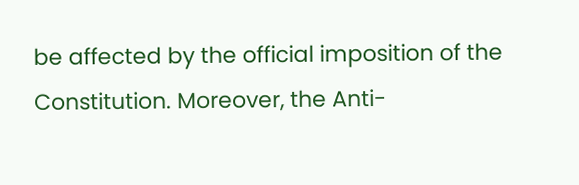be affected by the official imposition of the Constitution. Moreover, the Anti-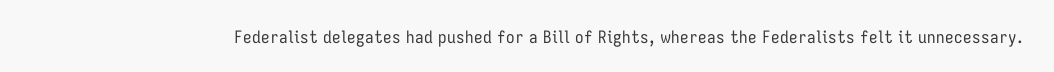Federalist delegates had pushed for a Bill of Rights, whereas the Federalists felt it unnecessary.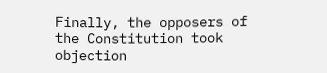Finally, the opposers of the Constitution took objection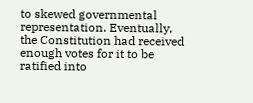to skewed governmental representation. Eventually, the Constitution had received enough votes for it to be ratified into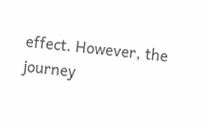effect. However, the journey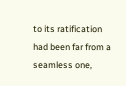to its ratification had been far from a seamless one,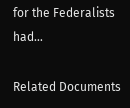for the Federalists had…

Related Documents